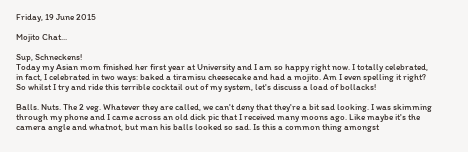Friday, 19 June 2015

Mojito Chat...

Sup, Schneckens!
Today my Asian mom finished her first year at University and I am so happy right now. I totally celebrated, in fact, I celebrated in two ways: baked a tiramisu cheesecake and had a mojito. Am I even spelling it right? So whilst I try and ride this terrible cocktail out of my system, let's discuss a load of bollacks!

Balls. Nuts. The 2 veg. Whatever they are called, we can't deny that they're a bit sad looking. I was skimming through my phone and I came across an old dick pic that I received many moons ago. Like maybe it's the camera angle and whatnot, but man his balls looked so sad. Is this a common thing amongst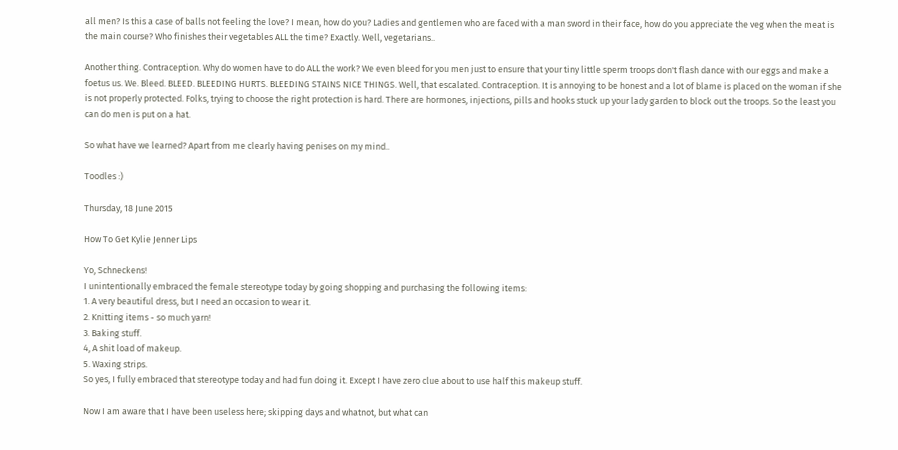all men? Is this a case of balls not feeling the love? I mean, how do you? Ladies and gentlemen who are faced with a man sword in their face, how do you appreciate the veg when the meat is the main course? Who finishes their vegetables ALL the time? Exactly. Well, vegetarians..

Another thing. Contraception. Why do women have to do ALL the work? We even bleed for you men just to ensure that your tiny little sperm troops don't flash dance with our eggs and make a foetus us. We. Bleed. BLEED. BLEEDING HURTS. BLEEDING STAINS NICE THINGS. Well, that escalated. Contraception. It is annoying to be honest and a lot of blame is placed on the woman if she is not properly protected. Folks, trying to choose the right protection is hard. There are hormones, injections, pills and hooks stuck up your lady garden to block out the troops. So the least you can do men is put on a hat.

So what have we learned? Apart from me clearly having penises on my mind..

Toodles :)

Thursday, 18 June 2015

How To Get Kylie Jenner Lips

Yo, Schneckens!
I unintentionally embraced the female stereotype today by going shopping and purchasing the following items:
1. A very beautiful dress, but I need an occasion to wear it.
2. Knitting items - so much yarn!
3. Baking stuff.
4, A shit load of makeup.
5. Waxing strips.
So yes, I fully embraced that stereotype today and had fun doing it. Except I have zero clue about to use half this makeup stuff.

Now I am aware that I have been useless here; skipping days and whatnot, but what can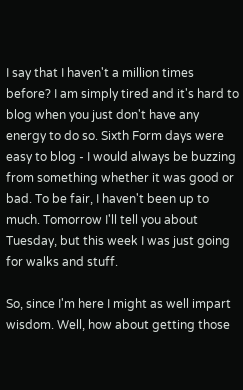I say that I haven't a million times before? I am simply tired and it's hard to blog when you just don't have any energy to do so. Sixth Form days were easy to blog - I would always be buzzing from something whether it was good or bad. To be fair, I haven't been up to much. Tomorrow I'll tell you about Tuesday, but this week I was just going for walks and stuff.

So, since I'm here I might as well impart wisdom. Well, how about getting those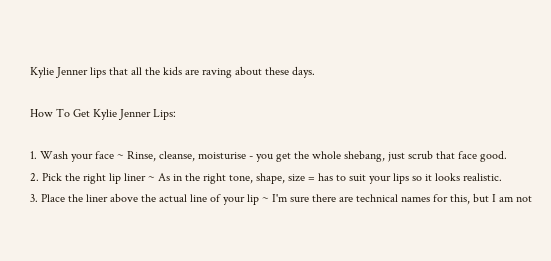Kylie Jenner lips that all the kids are raving about these days.

How To Get Kylie Jenner Lips:

1. Wash your face ~ Rinse, cleanse, moisturise - you get the whole shebang, just scrub that face good.
2. Pick the right lip liner ~ As in the right tone, shape, size = has to suit your lips so it looks realistic.
3. Place the liner above the actual line of your lip ~ I'm sure there are technical names for this, but I am not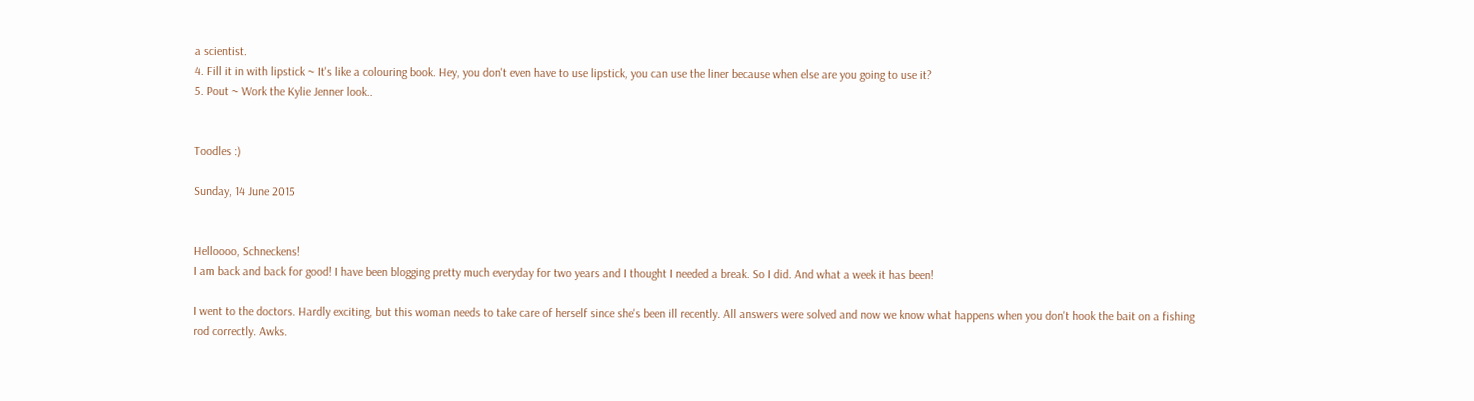a scientist.
4. Fill it in with lipstick ~ It's like a colouring book. Hey, you don't even have to use lipstick, you can use the liner because when else are you going to use it?
5. Pout ~ Work the Kylie Jenner look..


Toodles :)

Sunday, 14 June 2015


Helloooo, Schneckens!
I am back and back for good! I have been blogging pretty much everyday for two years and I thought I needed a break. So I did. And what a week it has been!

I went to the doctors. Hardly exciting, but this woman needs to take care of herself since she's been ill recently. All answers were solved and now we know what happens when you don't hook the bait on a fishing rod correctly. Awks.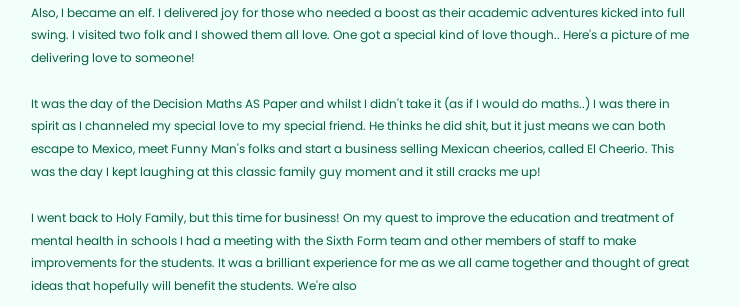Also, I became an elf. I delivered joy for those who needed a boost as their academic adventures kicked into full swing. I visited two folk and I showed them all love. One got a special kind of love though.. Here's a picture of me delivering love to someone!

It was the day of the Decision Maths AS Paper and whilst I didn't take it (as if I would do maths..) I was there in spirit as I channeled my special love to my special friend. He thinks he did shit, but it just means we can both escape to Mexico, meet Funny Man's folks and start a business selling Mexican cheerios, called El Cheerio. This was the day I kept laughing at this classic family guy moment and it still cracks me up!

I went back to Holy Family, but this time for business! On my quest to improve the education and treatment of mental health in schools I had a meeting with the Sixth Form team and other members of staff to make improvements for the students. It was a brilliant experience for me as we all came together and thought of great ideas that hopefully will benefit the students. We're also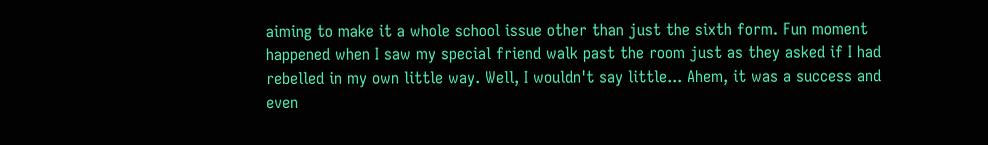aiming to make it a whole school issue other than just the sixth form. Fun moment happened when I saw my special friend walk past the room just as they asked if I had rebelled in my own little way. Well, I wouldn't say little... Ahem, it was a success and even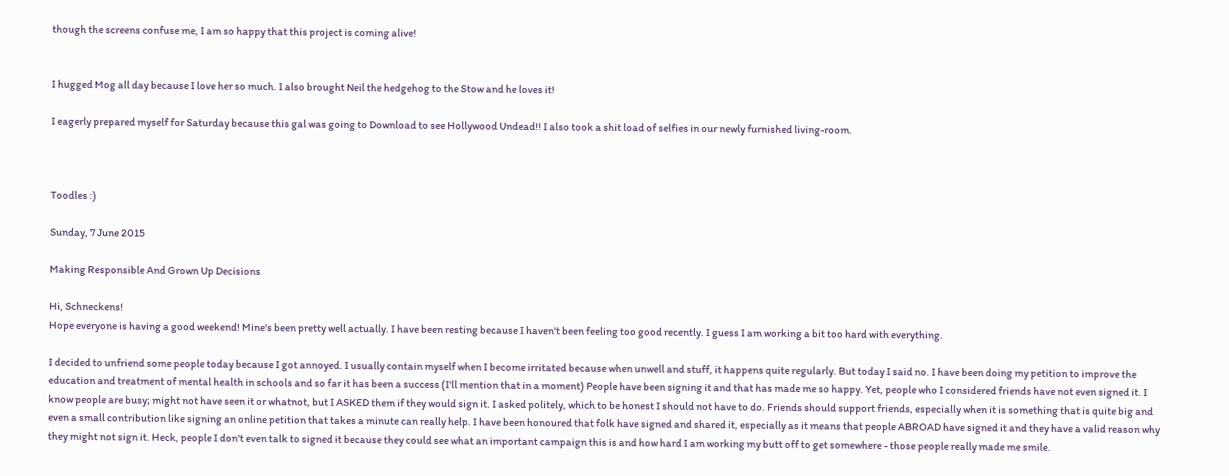though the screens confuse me, I am so happy that this project is coming alive!


I hugged Mog all day because I love her so much. I also brought Neil the hedgehog to the Stow and he loves it!

I eagerly prepared myself for Saturday because this gal was going to Download to see Hollywood Undead!! I also took a shit load of selfies in our newly furnished living-room.



Toodles :)

Sunday, 7 June 2015

Making Responsible And Grown Up Decisions

Hi, Schneckens!
Hope everyone is having a good weekend! Mine's been pretty well actually. I have been resting because I haven't been feeling too good recently. I guess I am working a bit too hard with everything.

I decided to unfriend some people today because I got annoyed. I usually contain myself when I become irritated because when unwell and stuff, it happens quite regularly. But today I said no. I have been doing my petition to improve the education and treatment of mental health in schools and so far it has been a success (I'll mention that in a moment) People have been signing it and that has made me so happy. Yet, people who I considered friends have not even signed it. I know people are busy; might not have seen it or whatnot, but I ASKED them if they would sign it. I asked politely, which to be honest I should not have to do. Friends should support friends, especially when it is something that is quite big and even a small contribution like signing an online petition that takes a minute can really help. I have been honoured that folk have signed and shared it, especially as it means that people ABROAD have signed it and they have a valid reason why they might not sign it. Heck, people I don't even talk to signed it because they could see what an important campaign this is and how hard I am working my butt off to get somewhere - those people really made me smile.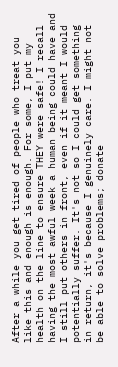After a while you get tired of people who treat you like this and enough is enough. For some, I put my health on the line to ensure THEY were safe! I recall having the most awful week a human being could have and I still put others in front, even if it meant I would potentially suffer. It's not so I could get something in return, it's because I genuinely care. I might not be able to solve problems; donate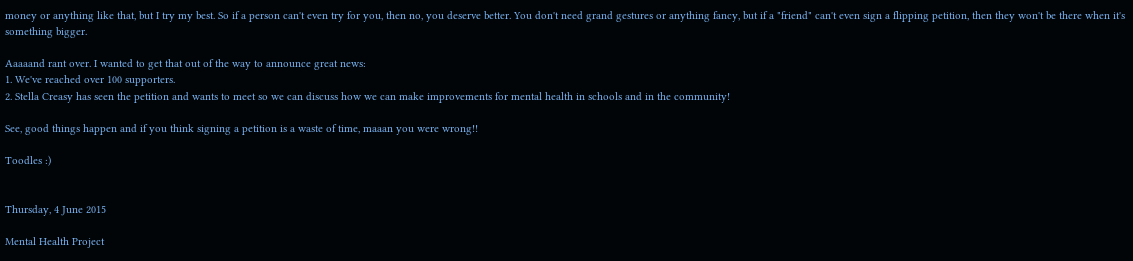money or anything like that, but I try my best. So if a person can't even try for you, then no, you deserve better. You don't need grand gestures or anything fancy, but if a "friend" can't even sign a flipping petition, then they won't be there when it's something bigger.

Aaaaand rant over. I wanted to get that out of the way to announce great news:
1. We've reached over 100 supporters.
2. Stella Creasy has seen the petition and wants to meet so we can discuss how we can make improvements for mental health in schools and in the community!

See, good things happen and if you think signing a petition is a waste of time, maaan you were wrong!!

Toodles :)


Thursday, 4 June 2015

Mental Health Project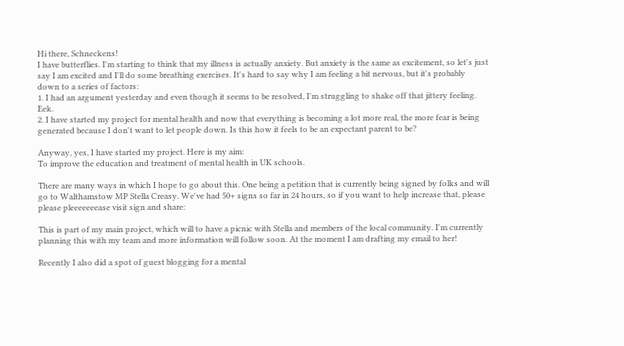Hi there, Schneckens!
I have butterflies. I'm starting to think that my illness is actually anxiety. But anxiety is the same as excitement, so let's just say I am excited and I'll do some breathing exercises. It's hard to say why I am feeling a bit nervous, but it's probably down to a series of factors:
1. I had an argument yesterday and even though it seems to be resolved, I'm struggling to shake off that jittery feeling. Eek.
2. I have started my project for mental health and now that everything is becoming a lot more real, the more fear is being generated because I don't want to let people down. Is this how it feels to be an expectant parent to be?

Anyway, yes, I have started my project. Here is my aim:
To improve the education and treatment of mental health in UK schools.

There are many ways in which I hope to go about this. One being a petition that is currently being signed by folks and will go to Walthamstow MP Stella Creasy. We've had 50+ signs so far in 24 hours, so if you want to help increase that, please please pleeeeeeease visit sign and share:

This is part of my main project, which will to have a picnic with Stella and members of the local community. I'm currently planning this with my team and more information will follow soon. At the moment I am drafting my email to her!

Recently I also did a spot of guest blogging for a mental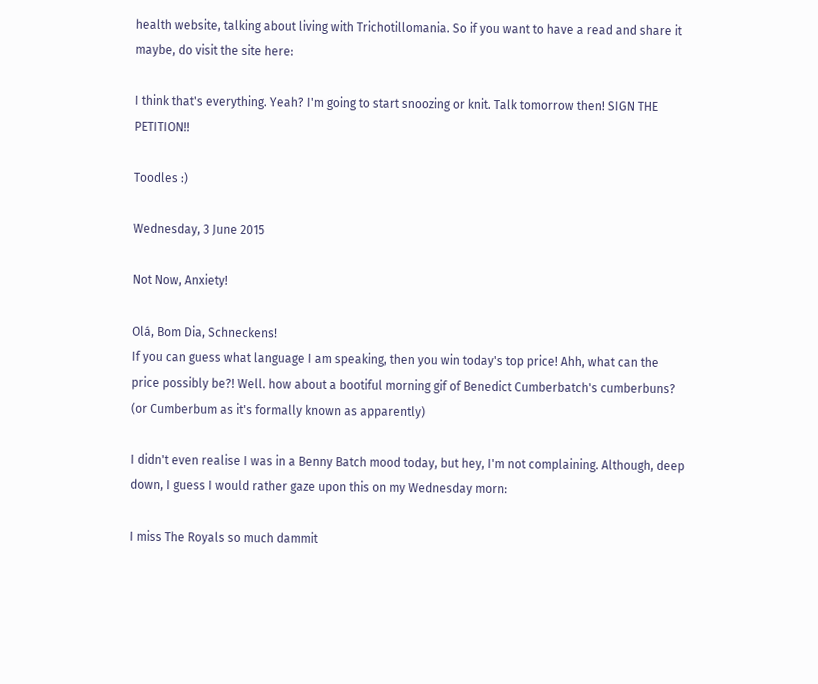health website, talking about living with Trichotillomania. So if you want to have a read and share it maybe, do visit the site here:

I think that's everything. Yeah? I'm going to start snoozing or knit. Talk tomorrow then! SIGN THE PETITION!!

Toodles :)

Wednesday, 3 June 2015

Not Now, Anxiety!

Olá, Bom Dia, Schneckens!
If you can guess what language I am speaking, then you win today's top price! Ahh, what can the price possibly be?! Well. how about a bootiful morning gif of Benedict Cumberbatch's cumberbuns? (or Cumberbum as it's formally known as apparently)

I didn't even realise I was in a Benny Batch mood today, but hey, I'm not complaining. Although, deep down, I guess I would rather gaze upon this on my Wednesday morn:

I miss The Royals so much dammit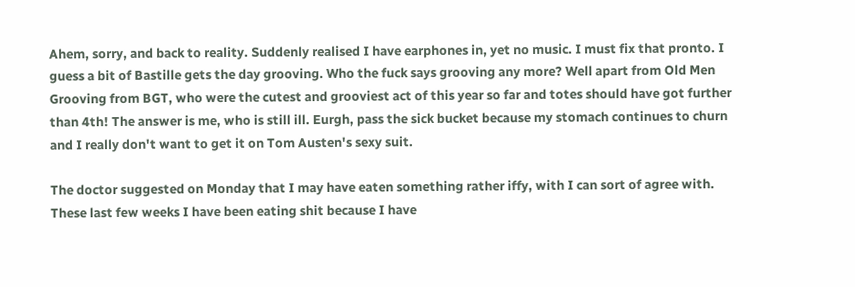Ahem, sorry, and back to reality. Suddenly realised I have earphones in, yet no music. I must fix that pronto. I guess a bit of Bastille gets the day grooving. Who the fuck says grooving any more? Well apart from Old Men Grooving from BGT, who were the cutest and grooviest act of this year so far and totes should have got further than 4th! The answer is me, who is still ill. Eurgh, pass the sick bucket because my stomach continues to churn and I really don't want to get it on Tom Austen's sexy suit.

The doctor suggested on Monday that I may have eaten something rather iffy, with I can sort of agree with. These last few weeks I have been eating shit because I have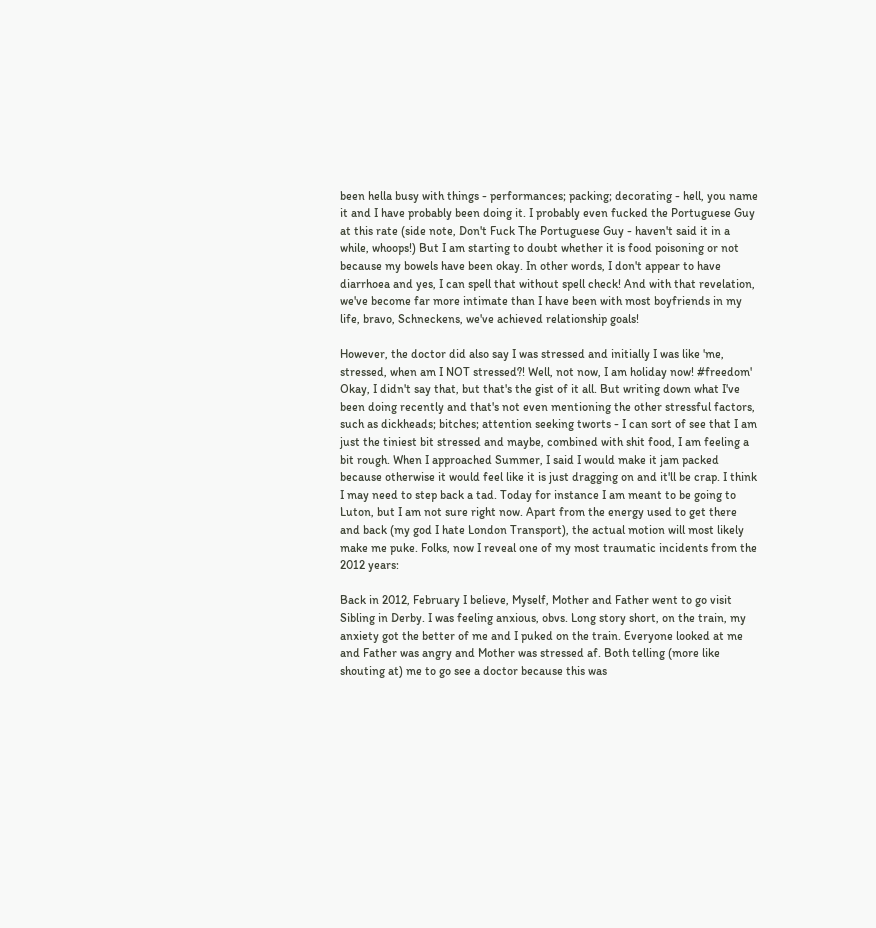been hella busy with things - performances; packing; decorating - hell, you name it and I have probably been doing it. I probably even fucked the Portuguese Guy at this rate (side note, Don't Fuck The Portuguese Guy - haven't said it in a while, whoops!) But I am starting to doubt whether it is food poisoning or not because my bowels have been okay. In other words, I don't appear to have diarrhoea and yes, I can spell that without spell check! And with that revelation, we've become far more intimate than I have been with most boyfriends in my life, bravo, Schneckens, we've achieved relationship goals!

However, the doctor did also say I was stressed and initially I was like 'me, stressed, when am I NOT stressed?! Well, not now, I am holiday now! #freedom' Okay, I didn't say that, but that's the gist of it all. But writing down what I've been doing recently and that's not even mentioning the other stressful factors, such as dickheads; bitches; attention seeking tworts - I can sort of see that I am just the tiniest bit stressed and maybe, combined with shit food, I am feeling a bit rough. When I approached Summer, I said I would make it jam packed because otherwise it would feel like it is just dragging on and it'll be crap. I think I may need to step back a tad. Today for instance I am meant to be going to Luton, but I am not sure right now. Apart from the energy used to get there and back (my god I hate London Transport), the actual motion will most likely make me puke. Folks, now I reveal one of my most traumatic incidents from the 2012 years:

Back in 2012, February I believe, Myself, Mother and Father went to go visit Sibling in Derby. I was feeling anxious, obvs. Long story short, on the train, my anxiety got the better of me and I puked on the train. Everyone looked at me and Father was angry and Mother was stressed af. Both telling (more like shouting at) me to go see a doctor because this was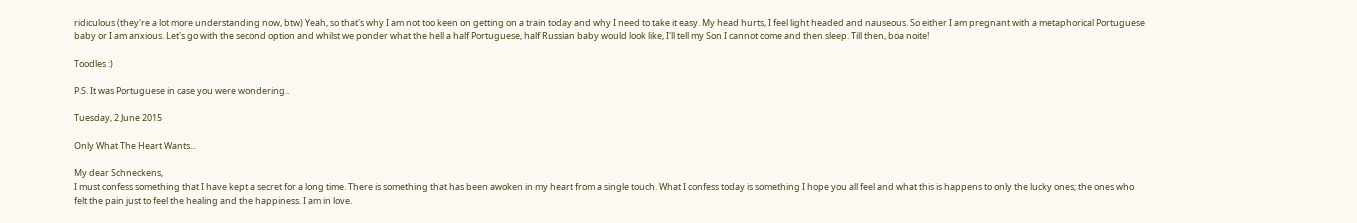ridiculous (they're a lot more understanding now, btw) Yeah, so that's why I am not too keen on getting on a train today and why I need to take it easy. My head hurts, I feel light headed and nauseous. So either I am pregnant with a metaphorical Portuguese baby or I am anxious. Let's go with the second option and whilst we ponder what the hell a half Portuguese, half Russian baby would look like, I'll tell my Son I cannot come and then sleep. Till then, boa noite!

Toodles :)

P.S. It was Portuguese in case you were wondering..

Tuesday, 2 June 2015

Only What The Heart Wants...

My dear Schneckens,
I must confess something that I have kept a secret for a long time. There is something that has been awoken in my heart from a single touch. What I confess today is something I hope you all feel and what this is happens to only the lucky ones; the ones who felt the pain just to feel the healing and the happiness. I am in love.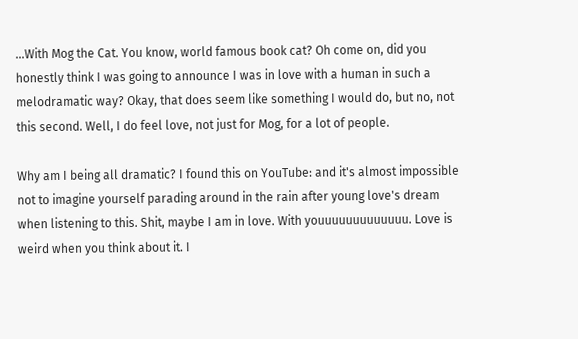...With Mog the Cat. You know, world famous book cat? Oh come on, did you honestly think I was going to announce I was in love with a human in such a melodramatic way? Okay, that does seem like something I would do, but no, not this second. Well, I do feel love, not just for Mog, for a lot of people.

Why am I being all dramatic? I found this on YouTube: and it's almost impossible not to imagine yourself parading around in the rain after young love's dream when listening to this. Shit, maybe I am in love. With youuuuuuuuuuuuu. Love is weird when you think about it. I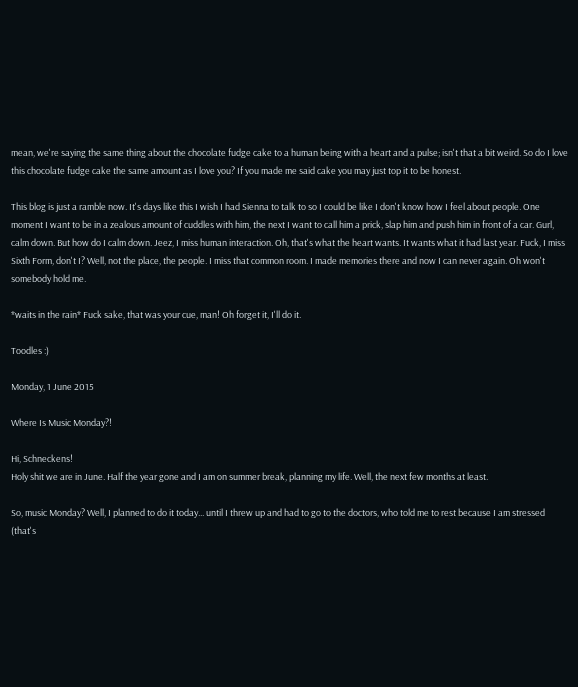mean, we're saying the same thing about the chocolate fudge cake to a human being with a heart and a pulse; isn't that a bit weird. So do I love this chocolate fudge cake the same amount as I love you? If you made me said cake you may just top it to be honest.

This blog is just a ramble now. It's days like this I wish I had Sienna to talk to so I could be like I don't know how I feel about people. One moment I want to be in a zealous amount of cuddles with him, the next I want to call him a prick, slap him and push him in front of a car. Gurl, calm down. But how do I calm down. Jeez, I miss human interaction. Oh, that's what the heart wants. It wants what it had last year. Fuck, I miss Sixth Form, don't I? Well, not the place, the people. I miss that common room. I made memories there and now I can never again. Oh won't somebody hold me.

*waits in the rain* Fuck sake, that was your cue, man! Oh forget it, I'll do it.

Toodles :)

Monday, 1 June 2015

Where Is Music Monday?!

Hi, Schneckens!
Holy shit we are in June. Half the year gone and I am on summer break, planning my life. Well, the next few months at least.

So, music Monday? Well, I planned to do it today... until I threw up and had to go to the doctors, who told me to rest because I am stressed (that's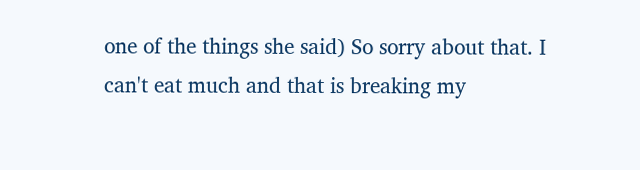one of the things she said) So sorry about that. I can't eat much and that is breaking my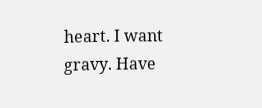heart. I want gravy. Have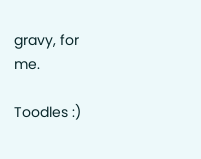gravy, for me.

Toodles :)